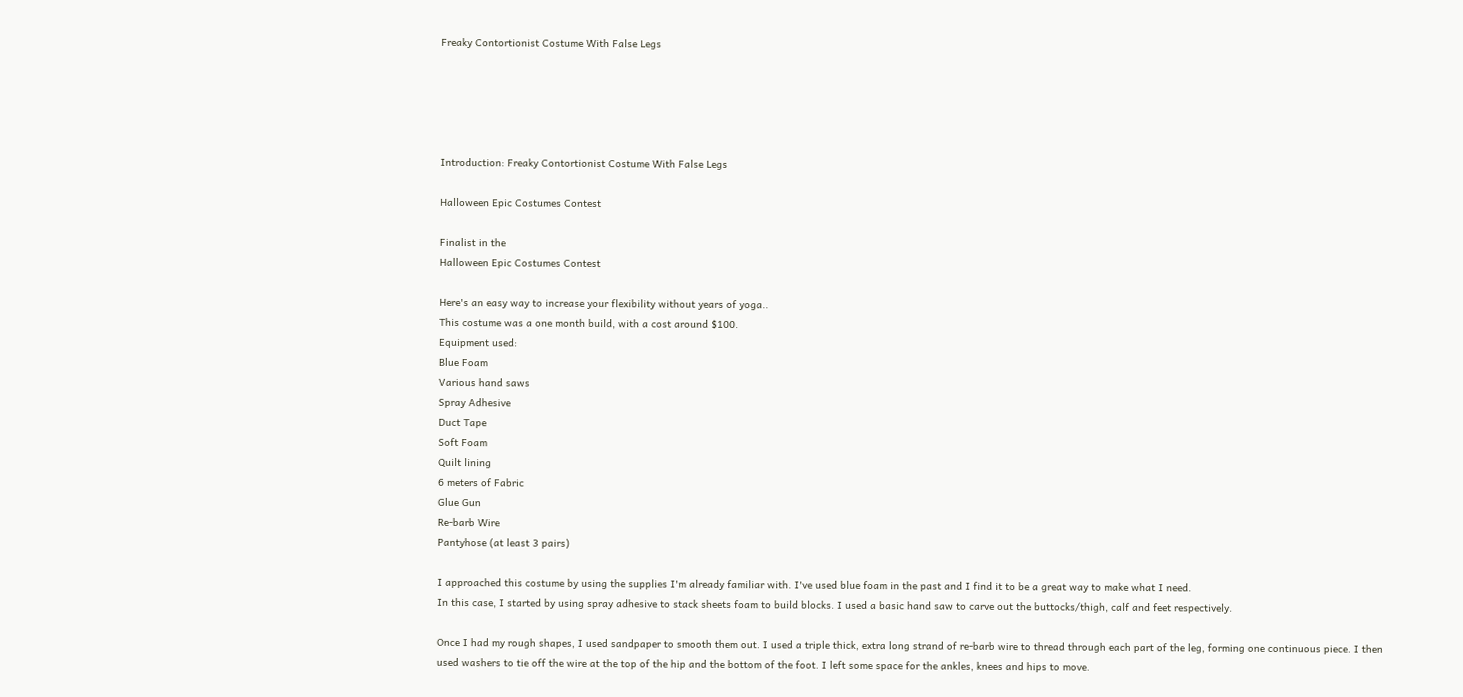Freaky Contortionist Costume With False Legs





Introduction: Freaky Contortionist Costume With False Legs

Halloween Epic Costumes Contest

Finalist in the
Halloween Epic Costumes Contest

Here's an easy way to increase your flexibility without years of yoga..
This costume was a one month build, with a cost around $100.
Equipment used:
Blue Foam
Various hand saws
Spray Adhesive
Duct Tape
Soft Foam
Quilt lining
6 meters of Fabric
Glue Gun
Re-barb Wire
Pantyhose (at least 3 pairs)

I approached this costume by using the supplies I'm already familiar with. I've used blue foam in the past and I find it to be a great way to make what I need.
In this case, I started by using spray adhesive to stack sheets foam to build blocks. I used a basic hand saw to carve out the buttocks/thigh, calf and feet respectively.

Once I had my rough shapes, I used sandpaper to smooth them out. I used a triple thick, extra long strand of re-barb wire to thread through each part of the leg, forming one continuous piece. I then used washers to tie off the wire at the top of the hip and the bottom of the foot. I left some space for the ankles, knees and hips to move.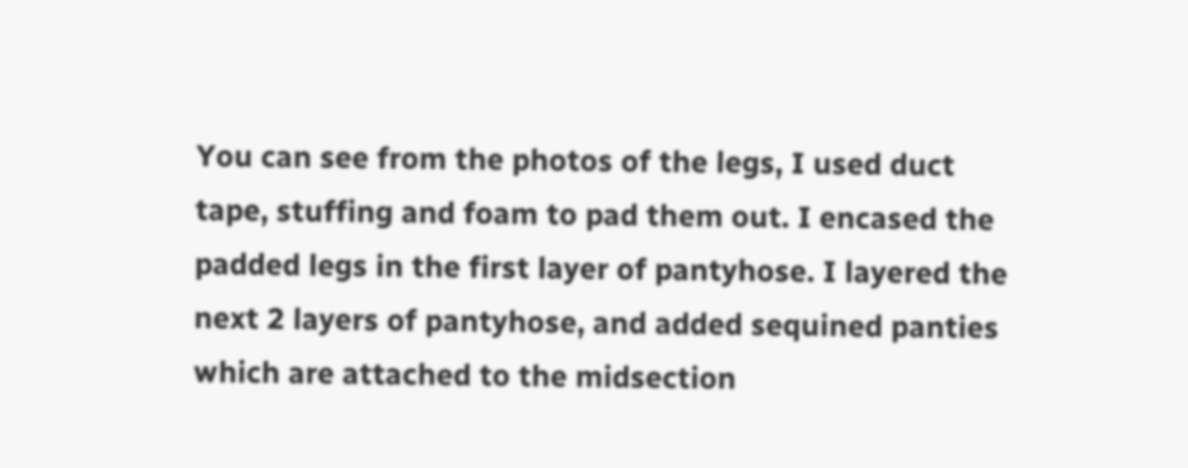You can see from the photos of the legs, I used duct tape, stuffing and foam to pad them out. I encased the padded legs in the first layer of pantyhose. I layered the next 2 layers of pantyhose, and added sequined panties which are attached to the midsection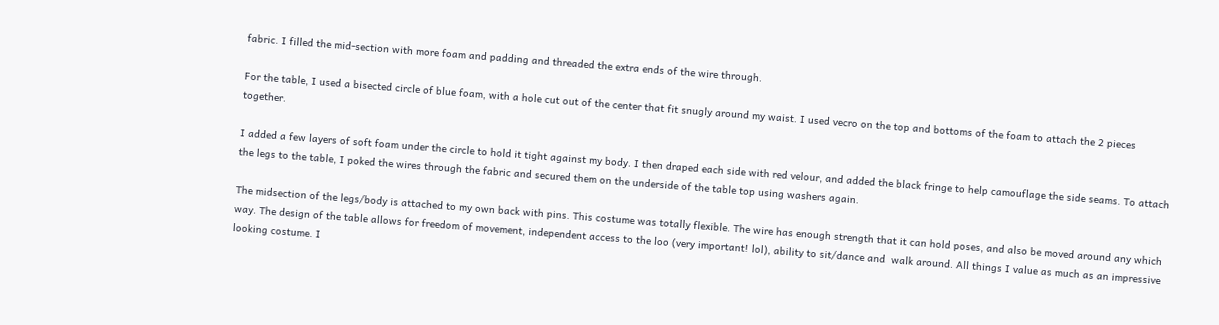fabric. I filled the mid-section with more foam and padding and threaded the extra ends of the wire through.

For the table, I used a bisected circle of blue foam, with a hole cut out of the center that fit snugly around my waist. I used vecro on the top and bottoms of the foam to attach the 2 pieces together.

I added a few layers of soft foam under the circle to hold it tight against my body. I then draped each side with red velour, and added the black fringe to help camouflage the side seams. To attach the legs to the table, I poked the wires through the fabric and secured them on the underside of the table top using washers again.

The midsection of the legs/body is attached to my own back with pins. This costume was totally flexible. The wire has enough strength that it can hold poses, and also be moved around any which way. The design of the table allows for freedom of movement, independent access to the loo (very important! lol), ability to sit/dance and  walk around. All things I value as much as an impressive looking costume. I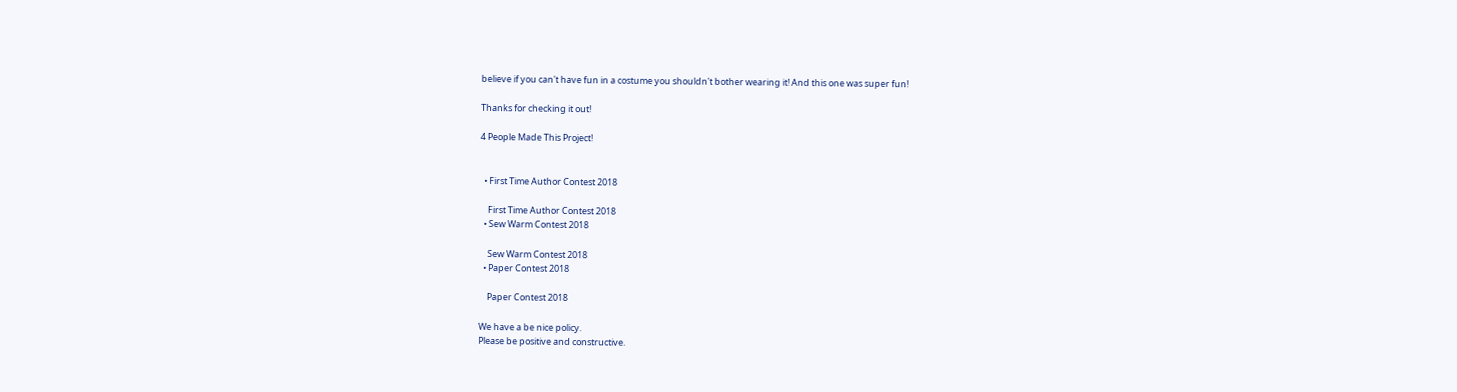believe if you can't have fun in a costume you shouldn't bother wearing it! And this one was super fun!

Thanks for checking it out!

4 People Made This Project!


  • First Time Author Contest 2018

    First Time Author Contest 2018
  • Sew Warm Contest 2018

    Sew Warm Contest 2018
  • Paper Contest 2018

    Paper Contest 2018

We have a be nice policy.
Please be positive and constructive.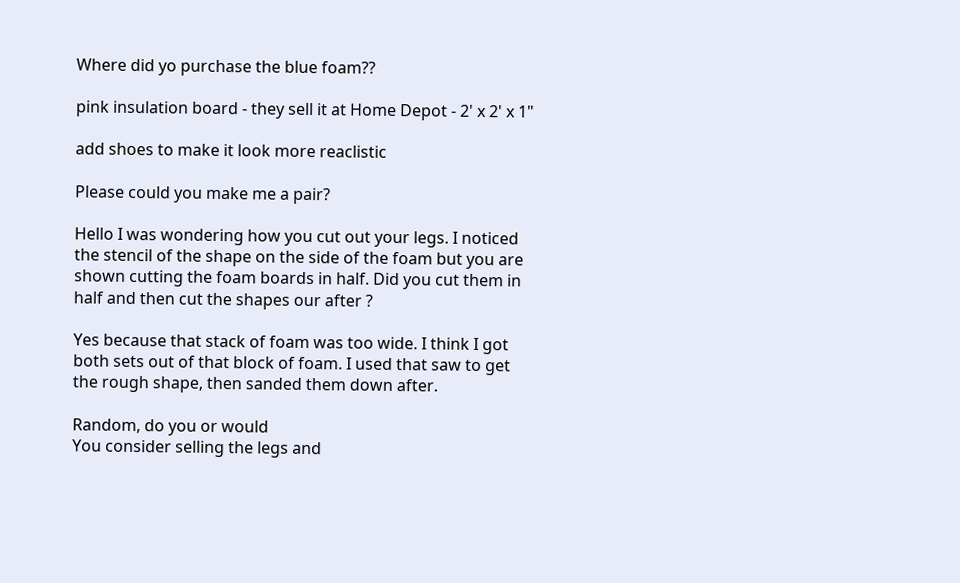Where did yo purchase the blue foam??

pink insulation board - they sell it at Home Depot - 2' x 2' x 1"

add shoes to make it look more reaclistic

Please could you make me a pair?

Hello I was wondering how you cut out your legs. I noticed the stencil of the shape on the side of the foam but you are shown cutting the foam boards in half. Did you cut them in half and then cut the shapes our after ?

Yes because that stack of foam was too wide. I think I got both sets out of that block of foam. I used that saw to get the rough shape, then sanded them down after.

Random, do you or would
You consider selling the legs and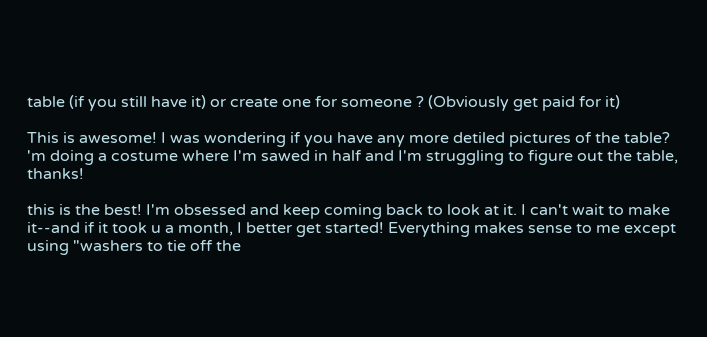table (if you still have it) or create one for someone ? (Obviously get paid for it)

This is awesome! I was wondering if you have any more detiled pictures of the table? 'm doing a costume where I'm sawed in half and I'm struggling to figure out the table, thanks!

this is the best! I'm obsessed and keep coming back to look at it. I can't wait to make it--and if it took u a month, I better get started! Everything makes sense to me except using "washers to tie off the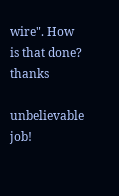wire". How is that done? thanks

unbelievable job!